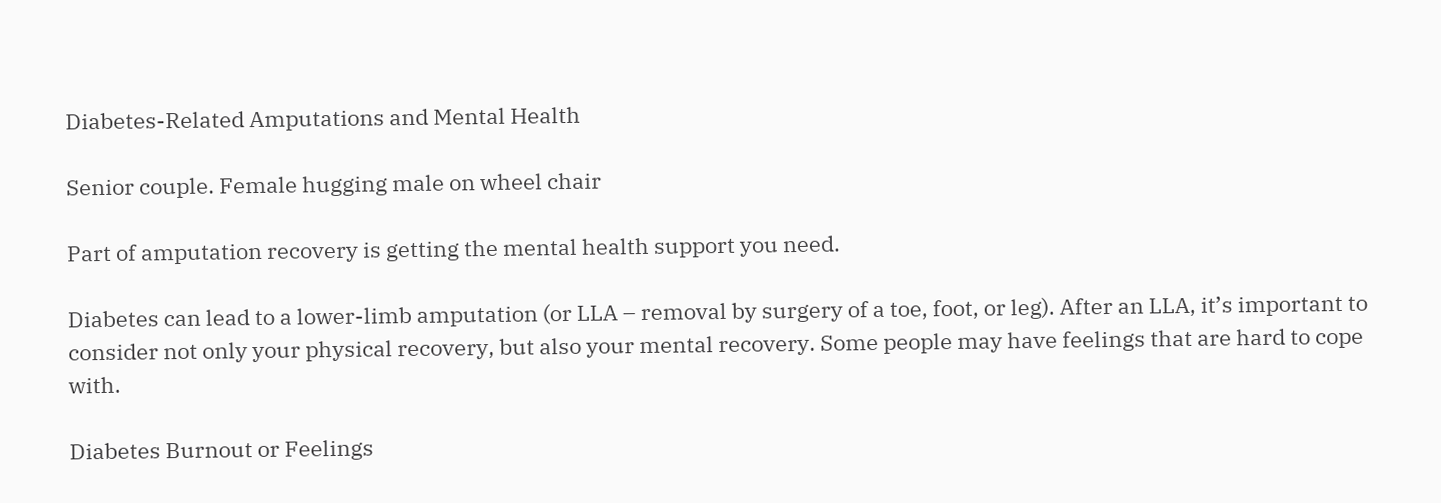Diabetes-Related Amputations and Mental Health

Senior couple. Female hugging male on wheel chair

Part of amputation recovery is getting the mental health support you need.

Diabetes can lead to a lower-limb amputation (or LLA – removal by surgery of a toe, foot, or leg). After an LLA, it’s important to consider not only your physical recovery, but also your mental recovery. Some people may have feelings that are hard to cope with.

Diabetes Burnout or Feelings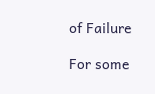of Failure

For some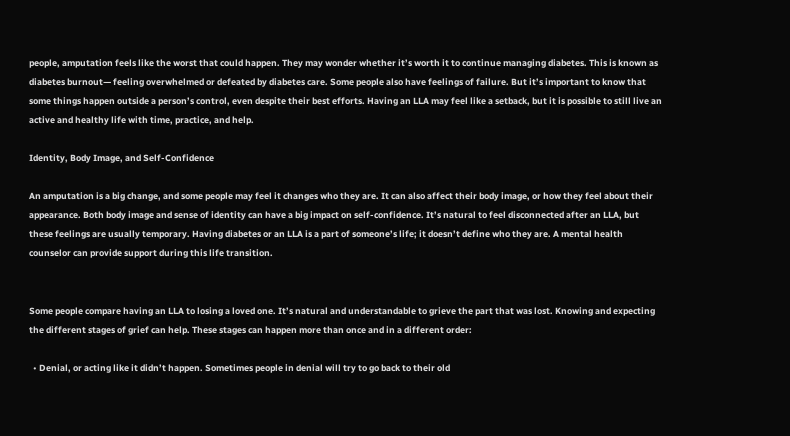people, amputation feels like the worst that could happen. They may wonder whether it’s worth it to continue managing diabetes. This is known as diabetes burnout— feeling overwhelmed or defeated by diabetes care. Some people also have feelings of failure. But it’s important to know that some things happen outside a person’s control, even despite their best efforts. Having an LLA may feel like a setback, but it is possible to still live an active and healthy life with time, practice, and help.

Identity, Body Image, and Self-Confidence

An amputation is a big change, and some people may feel it changes who they are. It can also affect their body image, or how they feel about their appearance. Both body image and sense of identity can have a big impact on self-confidence. It’s natural to feel disconnected after an LLA, but these feelings are usually temporary. Having diabetes or an LLA is a part of someone’s life; it doesn’t define who they are. A mental health counselor can provide support during this life transition.


Some people compare having an LLA to losing a loved one. It’s natural and understandable to grieve the part that was lost. Knowing and expecting the different stages of grief can help. These stages can happen more than once and in a different order:

  • Denial, or acting like it didn’t happen. Sometimes people in denial will try to go back to their old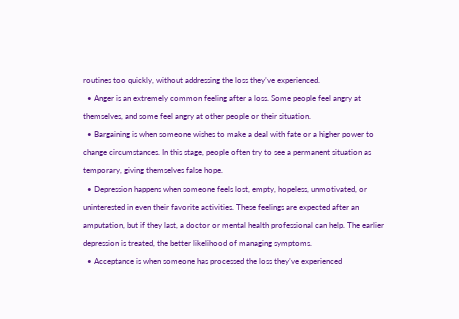routines too quickly, without addressing the loss they’ve experienced.
  • Anger is an extremely common feeling after a loss. Some people feel angry at themselves, and some feel angry at other people or their situation.
  • Bargaining is when someone wishes to make a deal with fate or a higher power to change circumstances. In this stage, people often try to see a permanent situation as temporary, giving themselves false hope.
  • Depression happens when someone feels lost, empty, hopeless, unmotivated, or uninterested in even their favorite activities. These feelings are expected after an amputation, but if they last, a doctor or mental health professional can help. The earlier depression is treated, the better likelihood of managing symptoms.
  • Acceptance is when someone has processed the loss they’ve experienced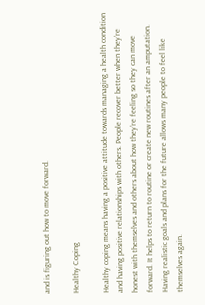and is figuring out how to move forward.

Healthy Coping

Healthy coping means having a positive attitude towards managing a health condition and having positive relationships with others. People recover better when they’re honest with themselves and others about how they’re feeling so they can move forward. It helps to return to routine or create new routines after an amputation. Having realistic goals and plans for the future allows many people to feel like themselves again.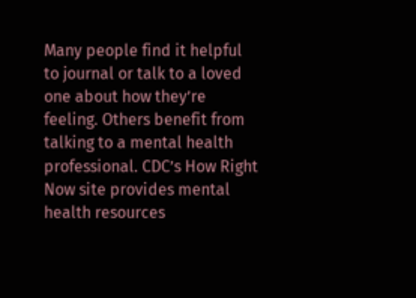Many people find it helpful to journal or talk to a loved one about how they’re feeling. Others benefit from talking to a mental health professional. CDC’s How Right Now site provides mental health resources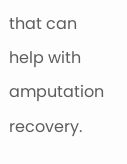that can help with amputation recovery.